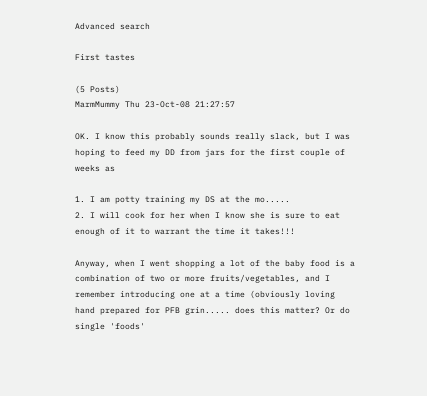Advanced search

First tastes

(5 Posts)
MarmMummy Thu 23-Oct-08 21:27:57

OK. I know this probably sounds really slack, but I was hoping to feed my DD from jars for the first couple of weeks as

1. I am potty training my DS at the mo.....
2. I will cook for her when I know she is sure to eat enough of it to warrant the time it takes!!!

Anyway, when I went shopping a lot of the baby food is a combination of two or more fruits/vegetables, and I remember introducing one at a time (obviously loving hand prepared for PFB grin..... does this matter? Or do single 'foods'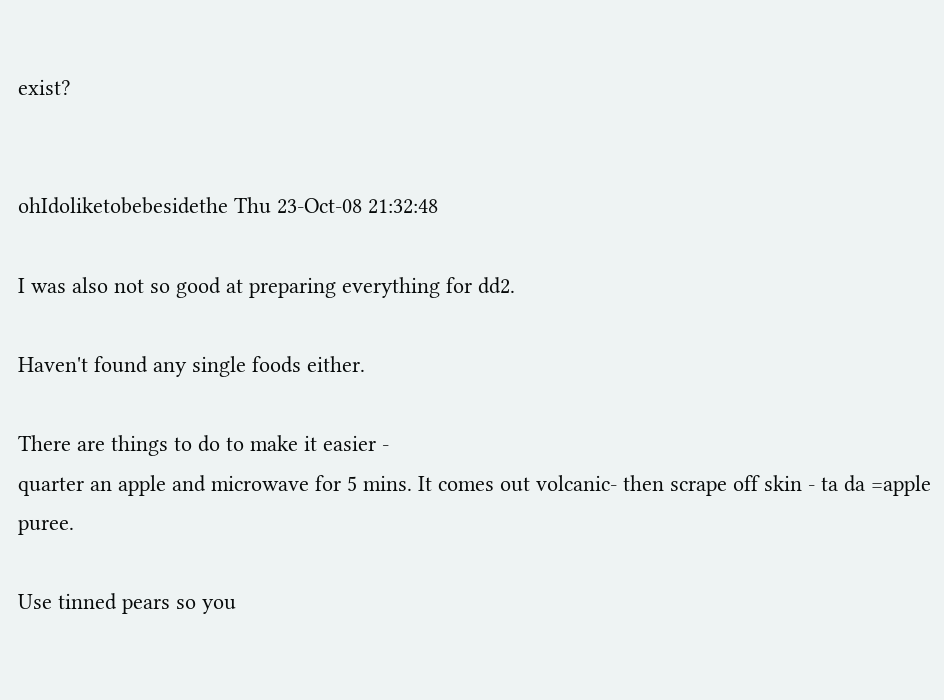exist?


ohIdoliketobebesidethe Thu 23-Oct-08 21:32:48

I was also not so good at preparing everything for dd2.

Haven't found any single foods either.

There are things to do to make it easier -
quarter an apple and microwave for 5 mins. It comes out volcanic- then scrape off skin - ta da =apple puree.

Use tinned pears so you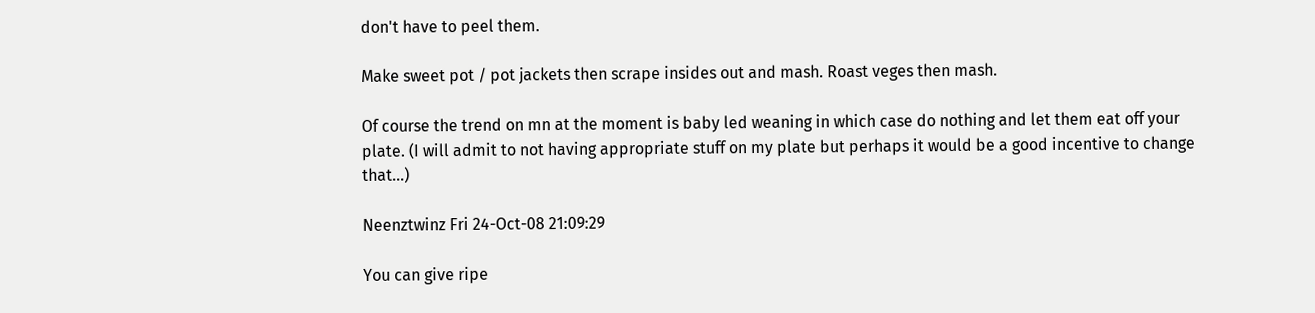don't have to peel them.

Make sweet pot / pot jackets then scrape insides out and mash. Roast veges then mash.

Of course the trend on mn at the moment is baby led weaning in which case do nothing and let them eat off your plate. (I will admit to not having appropriate stuff on my plate but perhaps it would be a good incentive to change that...)

Neenztwinz Fri 24-Oct-08 21:09:29

You can give ripe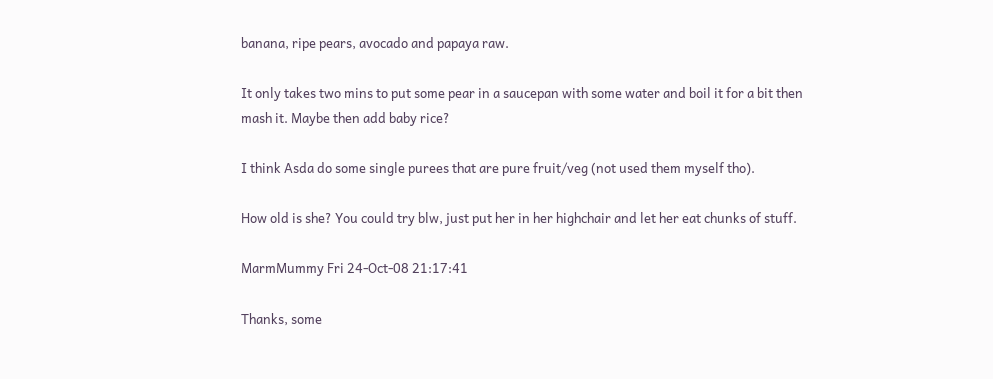banana, ripe pears, avocado and papaya raw.

It only takes two mins to put some pear in a saucepan with some water and boil it for a bit then mash it. Maybe then add baby rice?

I think Asda do some single purees that are pure fruit/veg (not used them myself tho).

How old is she? You could try blw, just put her in her highchair and let her eat chunks of stuff.

MarmMummy Fri 24-Oct-08 21:17:41

Thanks, some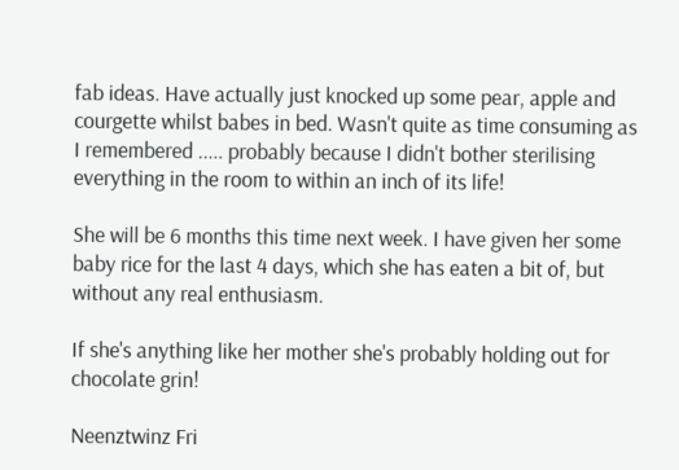fab ideas. Have actually just knocked up some pear, apple and courgette whilst babes in bed. Wasn't quite as time consuming as I remembered ..... probably because I didn't bother sterilising everything in the room to within an inch of its life!

She will be 6 months this time next week. I have given her some baby rice for the last 4 days, which she has eaten a bit of, but without any real enthusiasm.

If she's anything like her mother she's probably holding out for chocolate grin!

Neenztwinz Fri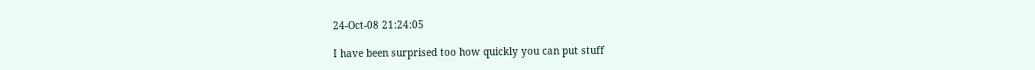24-Oct-08 21:24:05

I have been surprised too how quickly you can put stuff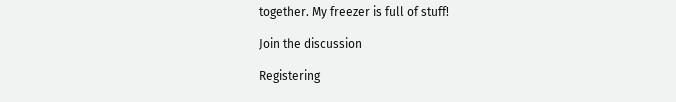together. My freezer is full of stuff!

Join the discussion

Registering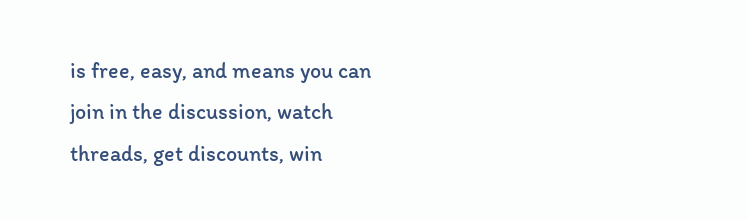is free, easy, and means you can join in the discussion, watch threads, get discounts, win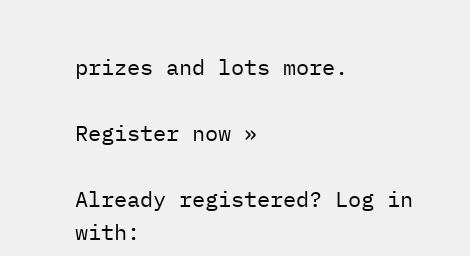prizes and lots more.

Register now »

Already registered? Log in with: